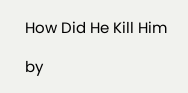How Did He Kill Him

by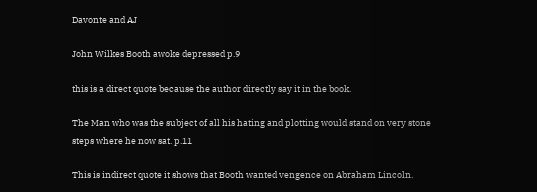Davonte and AJ

John Wilkes Booth awoke depressed p.9

this is a direct quote because the author directly say it in the book.

The Man who was the subject of all his hating and plotting would stand on very stone steps where he now sat. p.11

This is indirect quote it shows that Booth wanted vengence on Abraham Lincoln.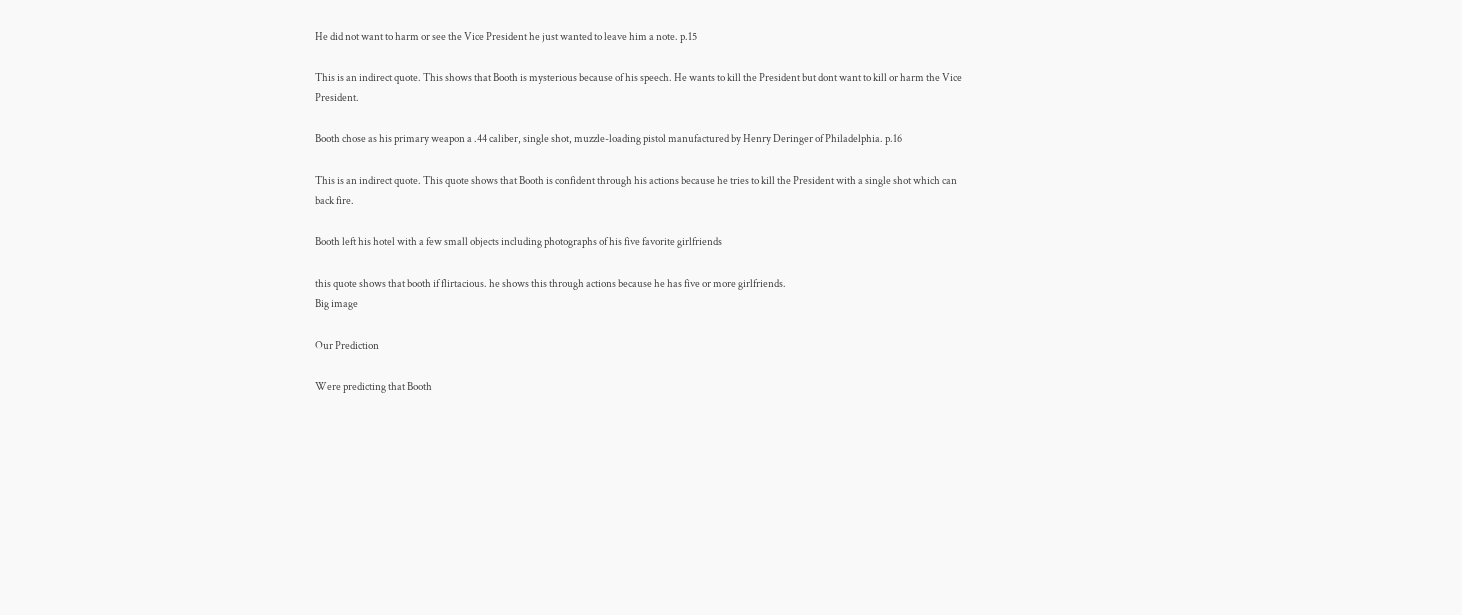He did not want to harm or see the Vice President he just wanted to leave him a note. p.15

This is an indirect quote. This shows that Booth is mysterious because of his speech. He wants to kill the President but dont want to kill or harm the Vice President.

Booth chose as his primary weapon a .44 caliber, single shot, muzzle-loading pistol manufactured by Henry Deringer of Philadelphia. p.16

This is an indirect quote. This quote shows that Booth is confident through his actions because he tries to kill the President with a single shot which can back fire.

Booth left his hotel with a few small objects including photographs of his five favorite girlfriends

this quote shows that booth if flirtacious. he shows this through actions because he has five or more girlfriends.
Big image

Our Prediction

Were predicting that Booth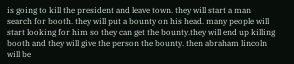is going to kill the president and leave town. they will start a man search for booth. they will put a bounty on his head. many people will start looking for him so they can get the bounty.they will end up killing booth and they will give the person the bounty. then abraham lincoln will be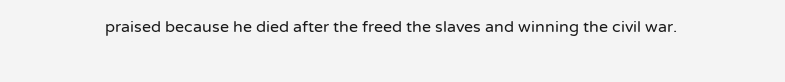praised because he died after the freed the slaves and winning the civil war.